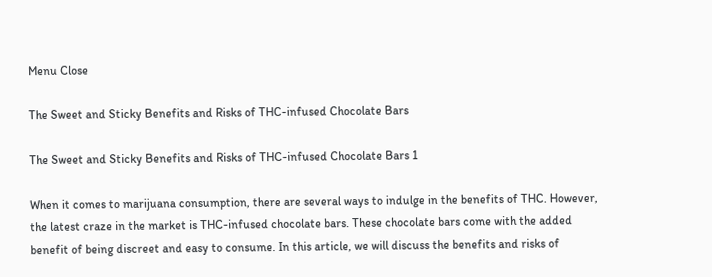Menu Close

The Sweet and Sticky Benefits and Risks of THC-infused Chocolate Bars

The Sweet and Sticky Benefits and Risks of THC-infused Chocolate Bars 1

When it comes to marijuana consumption, there are several ways to indulge in the benefits of THC. However, the latest craze in the market is THC-infused chocolate bars. These chocolate bars come with the added benefit of being discreet and easy to consume. In this article, we will discuss the benefits and risks of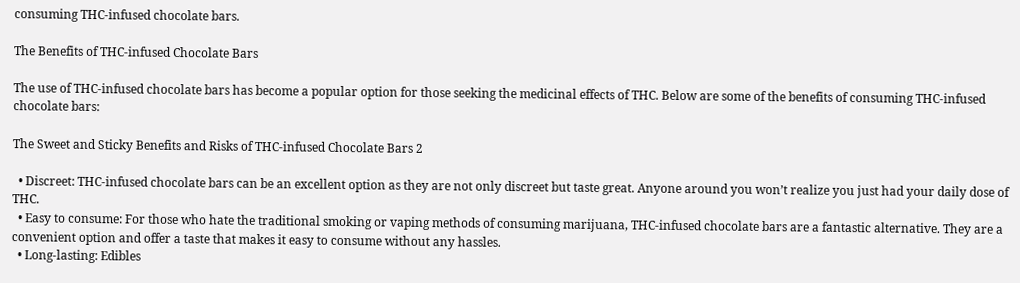consuming THC-infused chocolate bars.

The Benefits of THC-infused Chocolate Bars

The use of THC-infused chocolate bars has become a popular option for those seeking the medicinal effects of THC. Below are some of the benefits of consuming THC-infused chocolate bars:

The Sweet and Sticky Benefits and Risks of THC-infused Chocolate Bars 2

  • Discreet: THC-infused chocolate bars can be an excellent option as they are not only discreet but taste great. Anyone around you won’t realize you just had your daily dose of THC.
  • Easy to consume: For those who hate the traditional smoking or vaping methods of consuming marijuana, THC-infused chocolate bars are a fantastic alternative. They are a convenient option and offer a taste that makes it easy to consume without any hassles.
  • Long-lasting: Edibles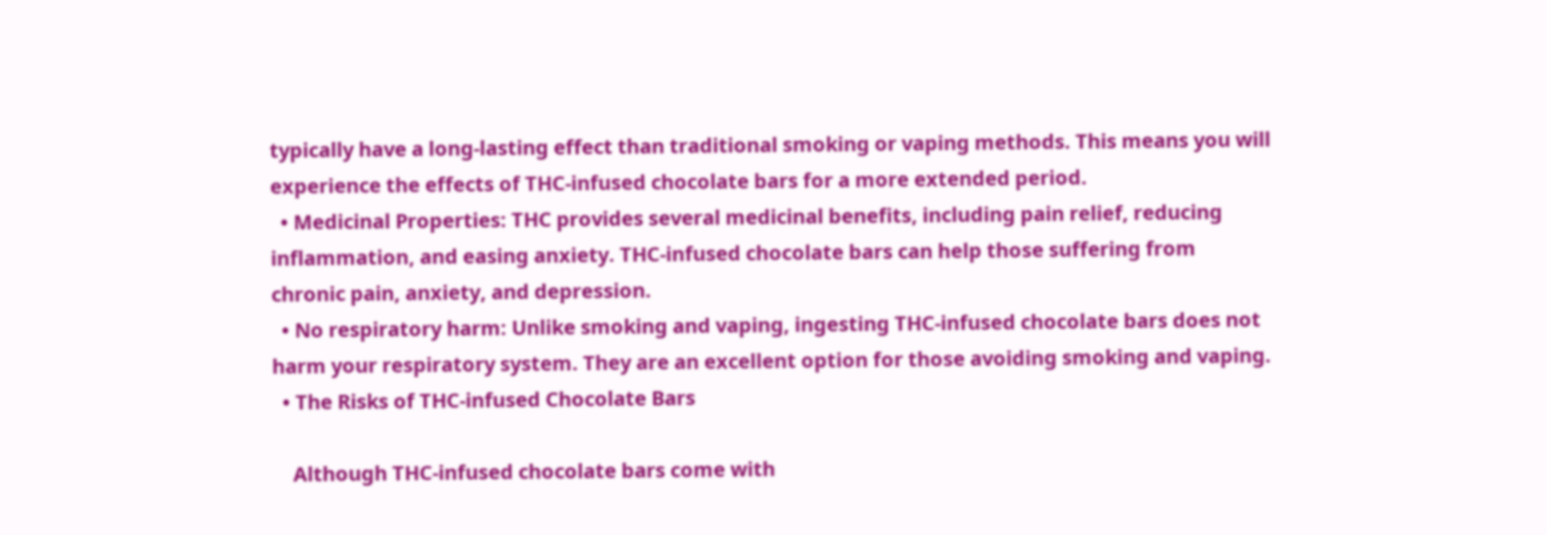typically have a long-lasting effect than traditional smoking or vaping methods. This means you will experience the effects of THC-infused chocolate bars for a more extended period.
  • Medicinal Properties: THC provides several medicinal benefits, including pain relief, reducing inflammation, and easing anxiety. THC-infused chocolate bars can help those suffering from chronic pain, anxiety, and depression.
  • No respiratory harm: Unlike smoking and vaping, ingesting THC-infused chocolate bars does not harm your respiratory system. They are an excellent option for those avoiding smoking and vaping.
  • The Risks of THC-infused Chocolate Bars

    Although THC-infused chocolate bars come with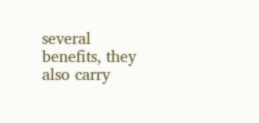several benefits, they also carry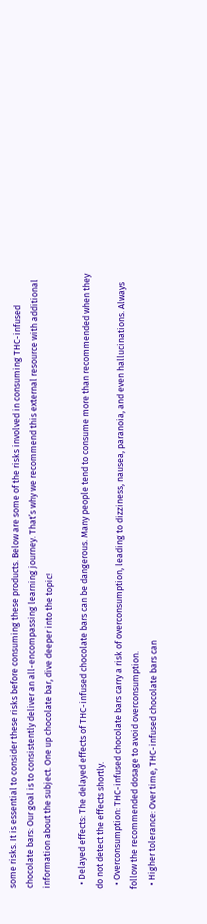some risks. It is essential to consider these risks before consuming these products. Below are some of the risks involved in consuming THC-infused chocolate bars: Our goal is to consistently deliver an all-encompassing learning journey. That’s why we recommend this external resource with additional information about the subject. One up chocolate bar, dive deeper into the topic!

  • Delayed effects: The delayed effects of THC-infused chocolate bars can be dangerous. Many people tend to consume more than recommended when they do not detect the effects shortly.
  • Overconsumption: THC-infused chocolate bars carry a risk of overconsumption, leading to dizziness, nausea, paranoia, and even hallucinations. Always follow the recommended dosage to avoid overconsumption.
  • Higher tolerance: Over time, THC-infused chocolate bars can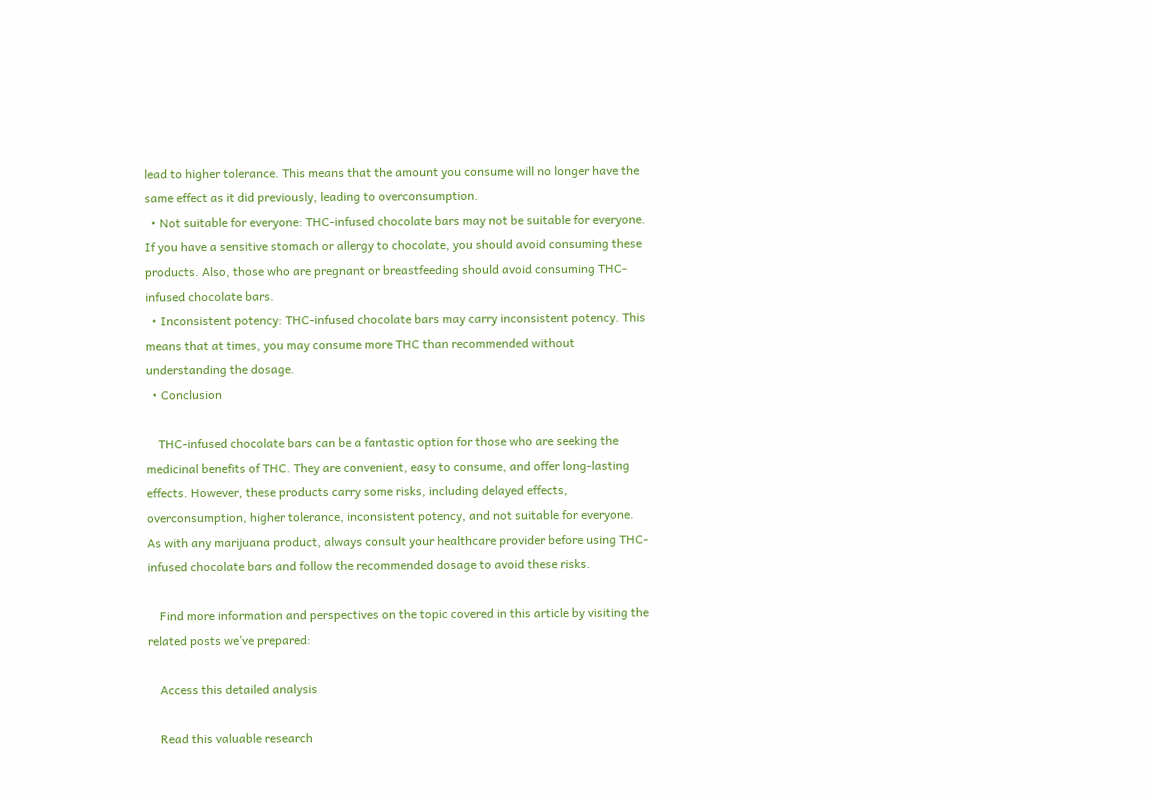lead to higher tolerance. This means that the amount you consume will no longer have the same effect as it did previously, leading to overconsumption.
  • Not suitable for everyone: THC-infused chocolate bars may not be suitable for everyone. If you have a sensitive stomach or allergy to chocolate, you should avoid consuming these products. Also, those who are pregnant or breastfeeding should avoid consuming THC-infused chocolate bars.
  • Inconsistent potency: THC-infused chocolate bars may carry inconsistent potency. This means that at times, you may consume more THC than recommended without understanding the dosage.
  • Conclusion

    THC-infused chocolate bars can be a fantastic option for those who are seeking the medicinal benefits of THC. They are convenient, easy to consume, and offer long-lasting effects. However, these products carry some risks, including delayed effects, overconsumption, higher tolerance, inconsistent potency, and not suitable for everyone. As with any marijuana product, always consult your healthcare provider before using THC-infused chocolate bars and follow the recommended dosage to avoid these risks.

    Find more information and perspectives on the topic covered in this article by visiting the related posts we’ve prepared:

    Access this detailed analysis

    Read this valuable research